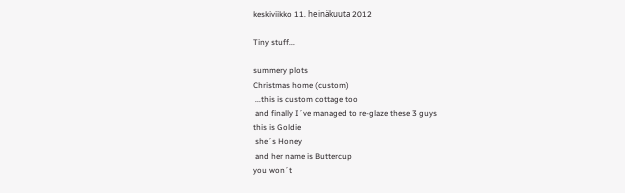keskiviikko 11. heinäkuuta 2012

Tiny stuff...

summery plots
Christmas home (custom)
 ...this is custom cottage too
 and finally I´ve managed to re-glaze these 3 guys
this is Goldie
 she´s Honey
 and her name is Buttercup
you won´t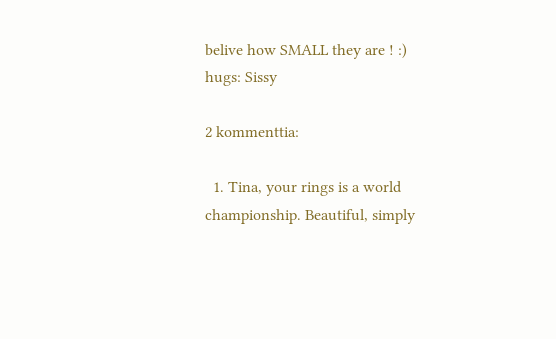belive how SMALL they are ! :)
hugs: Sissy

2 kommenttia:

  1. Tina, your rings is a world championship. Beautiful, simply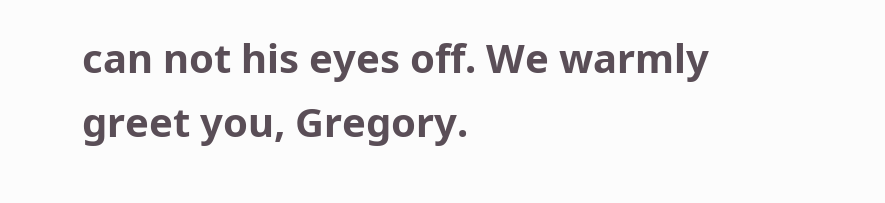can not his eyes off. We warmly greet you, Gregory.